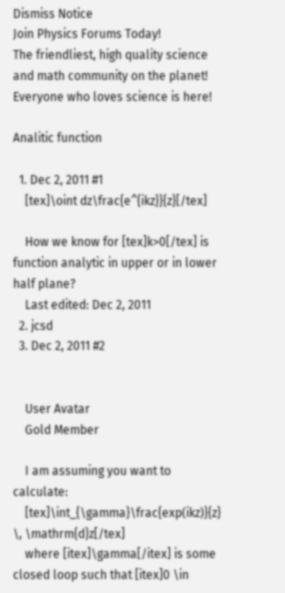Dismiss Notice
Join Physics Forums Today!
The friendliest, high quality science and math community on the planet! Everyone who loves science is here!

Analitic function

  1. Dec 2, 2011 #1
    [tex]\oint dz\frac{e^{ikz}}{z}[/tex]

    How we know for [tex]k>0[/tex] is function analytic in upper or in lower half plane?
    Last edited: Dec 2, 2011
  2. jcsd
  3. Dec 2, 2011 #2


    User Avatar
    Gold Member

    I am assuming you want to calculate:
    [tex]\int_{\gamma}\frac{exp(ikz)}{z} \, \mathrm{d}z[/tex]
    where [itex]\gamma[/itex] is some closed loop such that [itex]0 \in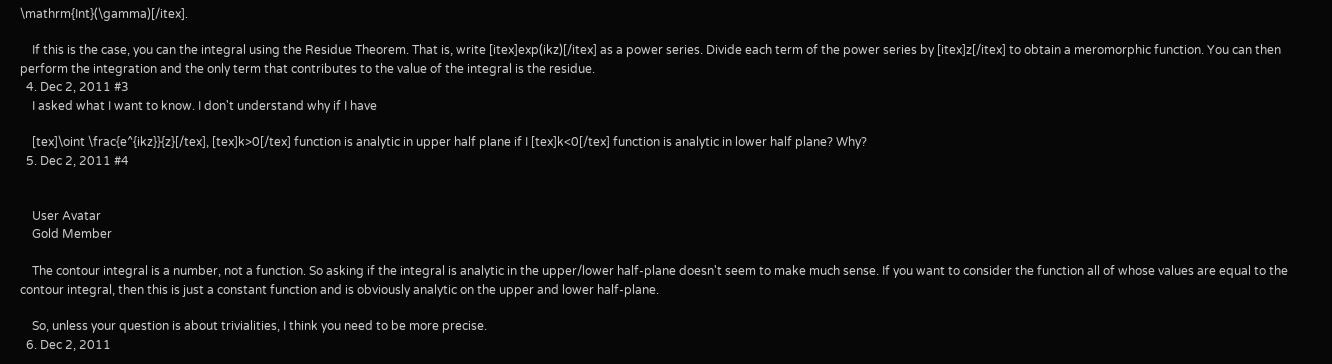\mathrm{Int}(\gamma)[/itex].

    If this is the case, you can the integral using the Residue Theorem. That is, write [itex]exp(ikz)[/itex] as a power series. Divide each term of the power series by [itex]z[/itex] to obtain a meromorphic function. You can then perform the integration and the only term that contributes to the value of the integral is the residue.
  4. Dec 2, 2011 #3
    I asked what I want to know. I don't understand why if I have

    [tex]\oint \frac{e^{ikz}}{z}[/tex], [tex]k>0[/tex] function is analytic in upper half plane if I [tex]k<0[/tex] function is analytic in lower half plane? Why?
  5. Dec 2, 2011 #4


    User Avatar
    Gold Member

    The contour integral is a number, not a function. So asking if the integral is analytic in the upper/lower half-plane doesn't seem to make much sense. If you want to consider the function all of whose values are equal to the contour integral, then this is just a constant function and is obviously analytic on the upper and lower half-plane.

    So, unless your question is about trivialities, I think you need to be more precise.
  6. Dec 2, 2011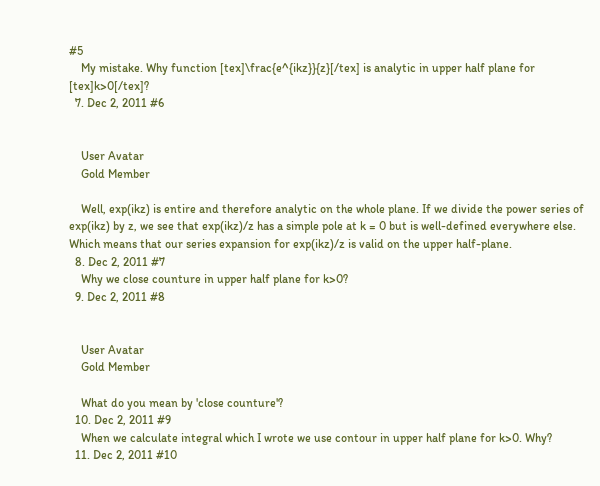#5
    My mistake. Why function [tex]\frac{e^{ikz}}{z}[/tex] is analytic in upper half plane for [tex]k>0[/tex]?
  7. Dec 2, 2011 #6


    User Avatar
    Gold Member

    Well, exp(ikz) is entire and therefore analytic on the whole plane. If we divide the power series of exp(ikz) by z, we see that exp(ikz)/z has a simple pole at k = 0 but is well-defined everywhere else. Which means that our series expansion for exp(ikz)/z is valid on the upper half-plane.
  8. Dec 2, 2011 #7
    Why we close counture in upper half plane for k>0?
  9. Dec 2, 2011 #8


    User Avatar
    Gold Member

    What do you mean by 'close counture'?
  10. Dec 2, 2011 #9
    When we calculate integral which I wrote we use contour in upper half plane for k>0. Why?
  11. Dec 2, 2011 #10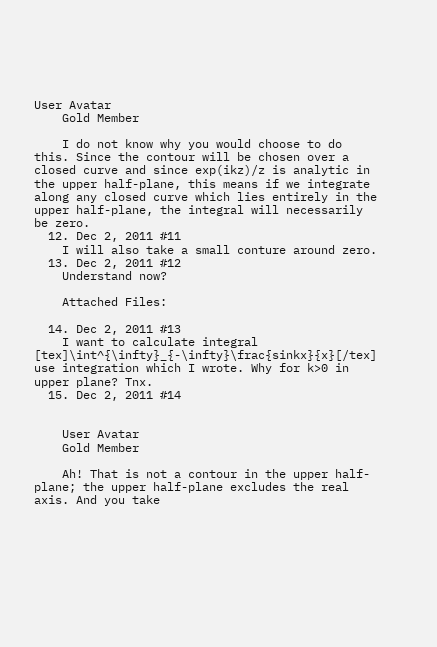User Avatar
    Gold Member

    I do not know why you would choose to do this. Since the contour will be chosen over a closed curve and since exp(ikz)/z is analytic in the upper half-plane, this means if we integrate along any closed curve which lies entirely in the upper half-plane, the integral will necessarily be zero.
  12. Dec 2, 2011 #11
    I will also take a small conture around zero.
  13. Dec 2, 2011 #12
    Understand now?

    Attached Files:

  14. Dec 2, 2011 #13
    I want to calculate integral [tex]\int^{\infty}_{-\infty}\frac{sinkx}{x}[/tex] use integration which I wrote. Why for k>0 in upper plane? Tnx.
  15. Dec 2, 2011 #14


    User Avatar
    Gold Member

    Ah! That is not a contour in the upper half-plane; the upper half-plane excludes the real axis. And you take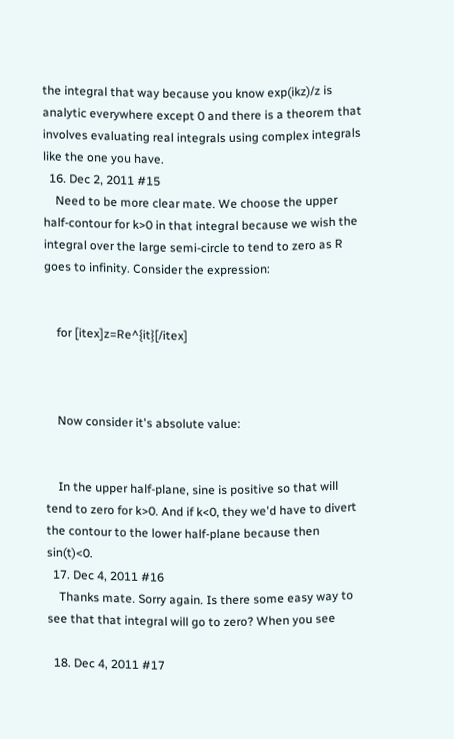the integral that way because you know exp(ikz)/z is analytic everywhere except 0 and there is a theorem that involves evaluating real integrals using complex integrals like the one you have.
  16. Dec 2, 2011 #15
    Need to be more clear mate. We choose the upper half-contour for k>0 in that integral because we wish the integral over the large semi-circle to tend to zero as R goes to infinity. Consider the expression:


    for [itex]z=Re^{it}[/itex]



    Now consider it's absolute value:


    In the upper half-plane, sine is positive so that will tend to zero for k>0. And if k<0, they we'd have to divert the contour to the lower half-plane because then sin(t)<0.
  17. Dec 4, 2011 #16
    Thanks mate. Sorry again. Is there some easy way to see that that integral will go to zero? When you see

  18. Dec 4, 2011 #17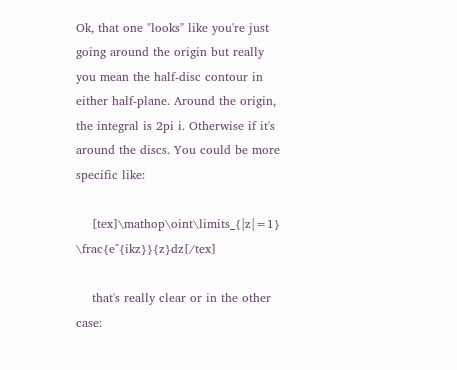Ok, that one "looks" like you're just going around the origin but really you mean the half-disc contour in either half-plane. Around the origin, the integral is 2pi i. Otherwise if it's around the discs. You could be more specific like:

    [tex]\mathop\oint\limits_{|z|=1} \frac{e^{ikz}}{z}dz[/tex]

    that's really clear or in the other case: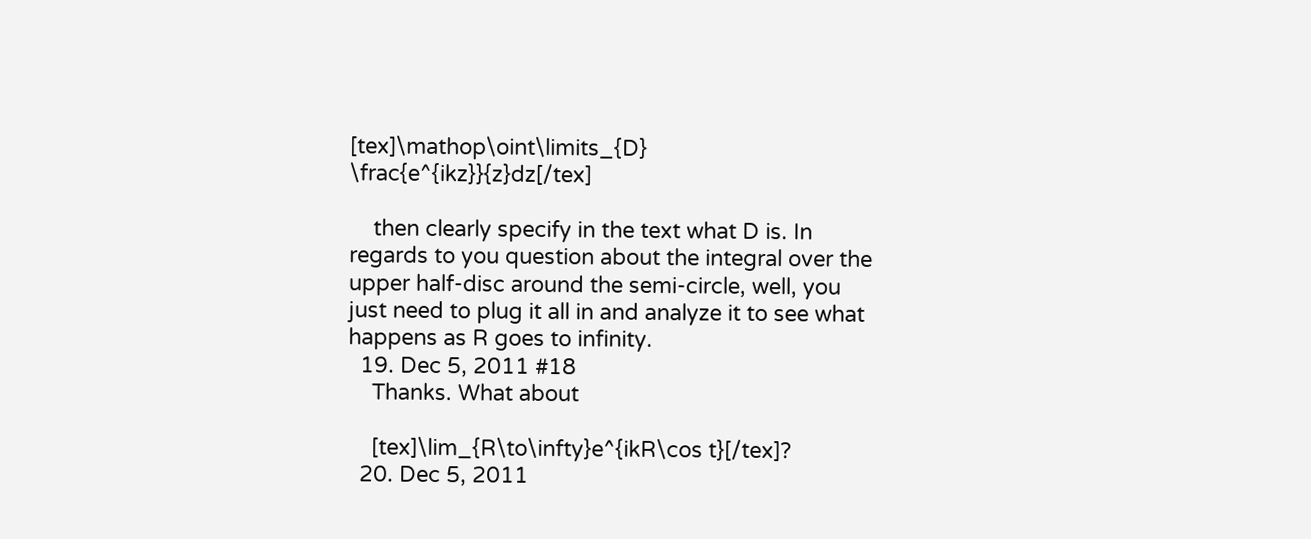[tex]\mathop\oint\limits_{D} \frac{e^{ikz}}{z}dz[/tex]

    then clearly specify in the text what D is. In regards to you question about the integral over the upper half-disc around the semi-circle, well, you just need to plug it all in and analyze it to see what happens as R goes to infinity.
  19. Dec 5, 2011 #18
    Thanks. What about

    [tex]\lim_{R\to\infty}e^{ikR\cos t}[/tex]?
  20. Dec 5, 2011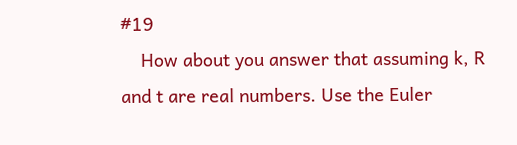#19
    How about you answer that assuming k, R and t are real numbers. Use the Euler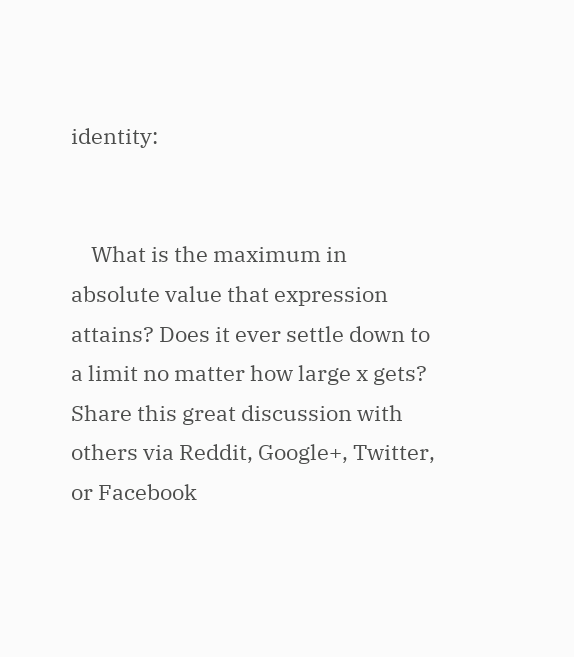identity:


    What is the maximum in absolute value that expression attains? Does it ever settle down to a limit no matter how large x gets?
Share this great discussion with others via Reddit, Google+, Twitter, or Facebook